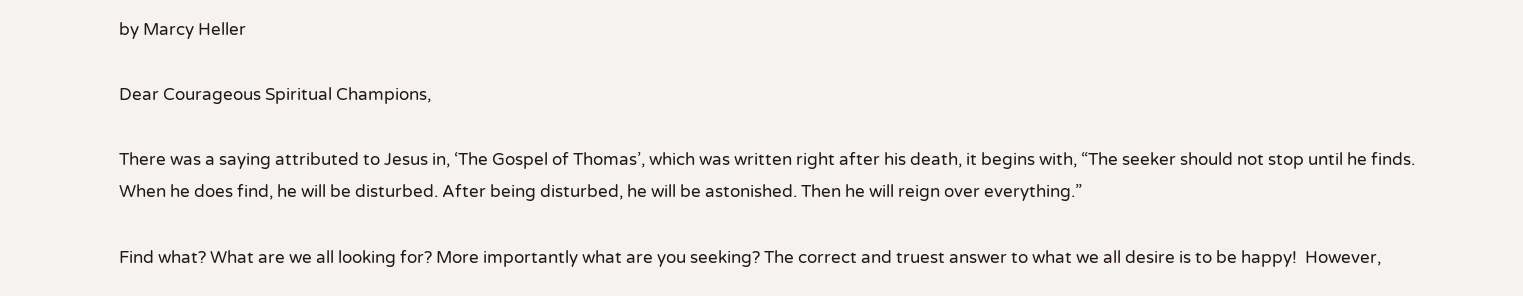by Marcy Heller

Dear Courageous Spiritual Champions,

There was a saying attributed to Jesus in, ‘The Gospel of Thomas’, which was written right after his death, it begins with, “The seeker should not stop until he finds. When he does find, he will be disturbed. After being disturbed, he will be astonished. Then he will reign over everything.”

Find what? What are we all looking for? More importantly what are you seeking? The correct and truest answer to what we all desire is to be happy!  However,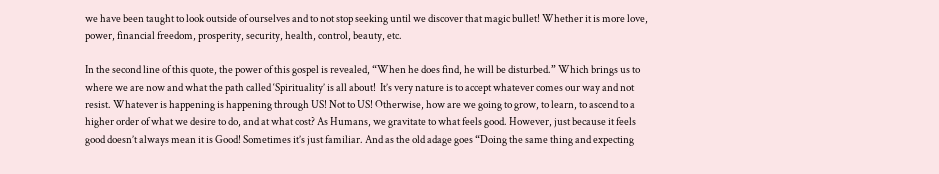we have been taught to look outside of ourselves and to not stop seeking until we discover that magic bullet! Whether it is more love, power, financial freedom, prosperity, security, health, control, beauty, etc.

In the second line of this quote, the power of this gospel is revealed, “When he does find, he will be disturbed.” Which brings us to where we are now and what the path called ‘Spirituality’ is all about!  It’s very nature is to accept whatever comes our way and not resist. Whatever is happening is happening through US! Not to US! Otherwise, how are we going to grow, to learn, to ascend to a higher order of what we desire to do, and at what cost? As Humans, we gravitate to what feels good. However, just because it feels good doesn’t always mean it is Good! Sometimes it’s just familiar. And as the old adage goes “Doing the same thing and expecting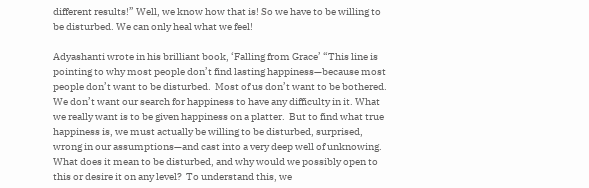different results!” Well, we know how that is! So we have to be willing to be disturbed. We can only heal what we feel!

Adyashanti wrote in his brilliant book, ‘Falling from Grace’ “This line is pointing to why most people don’t find lasting happiness—because most people don’t want to be disturbed.  Most of us don’t want to be bothered. We don’t want our search for happiness to have any difficulty in it. What we really want is to be given happiness on a platter.  But to find what true happiness is, we must actually be willing to be disturbed, surprised, wrong in our assumptions—and cast into a very deep well of unknowing. What does it mean to be disturbed, and why would we possibly open to this or desire it on any level?  To understand this, we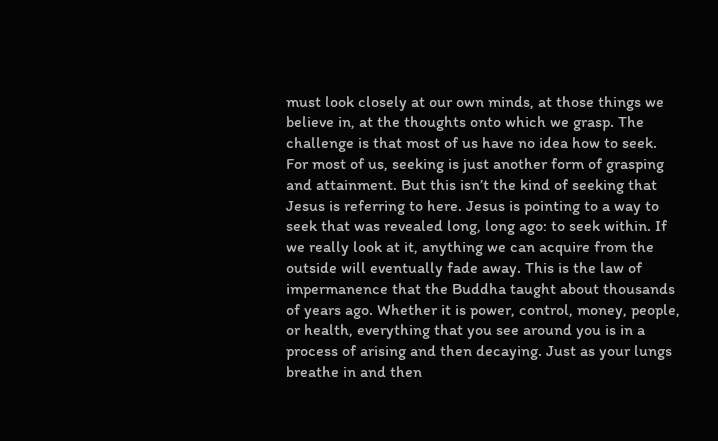must look closely at our own minds, at those things we believe in, at the thoughts onto which we grasp. The challenge is that most of us have no idea how to seek. For most of us, seeking is just another form of grasping and attainment. But this isn’t the kind of seeking that Jesus is referring to here. Jesus is pointing to a way to seek that was revealed long, long ago: to seek within. If we really look at it, anything we can acquire from the outside will eventually fade away. This is the law of impermanence that the Buddha taught about thousands of years ago. Whether it is power, control, money, people, or health, everything that you see around you is in a process of arising and then decaying. Just as your lungs breathe in and then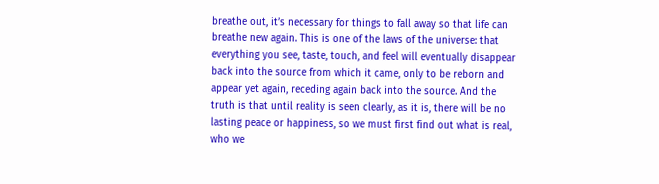breathe out, it’s necessary for things to fall away so that life can breathe new again. This is one of the laws of the universe: that everything you see, taste, touch, and feel will eventually disappear back into the source from which it came, only to be reborn and appear yet again, receding again back into the source. And the truth is that until reality is seen clearly, as it is, there will be no lasting peace or happiness, so we must first find out what is real, who we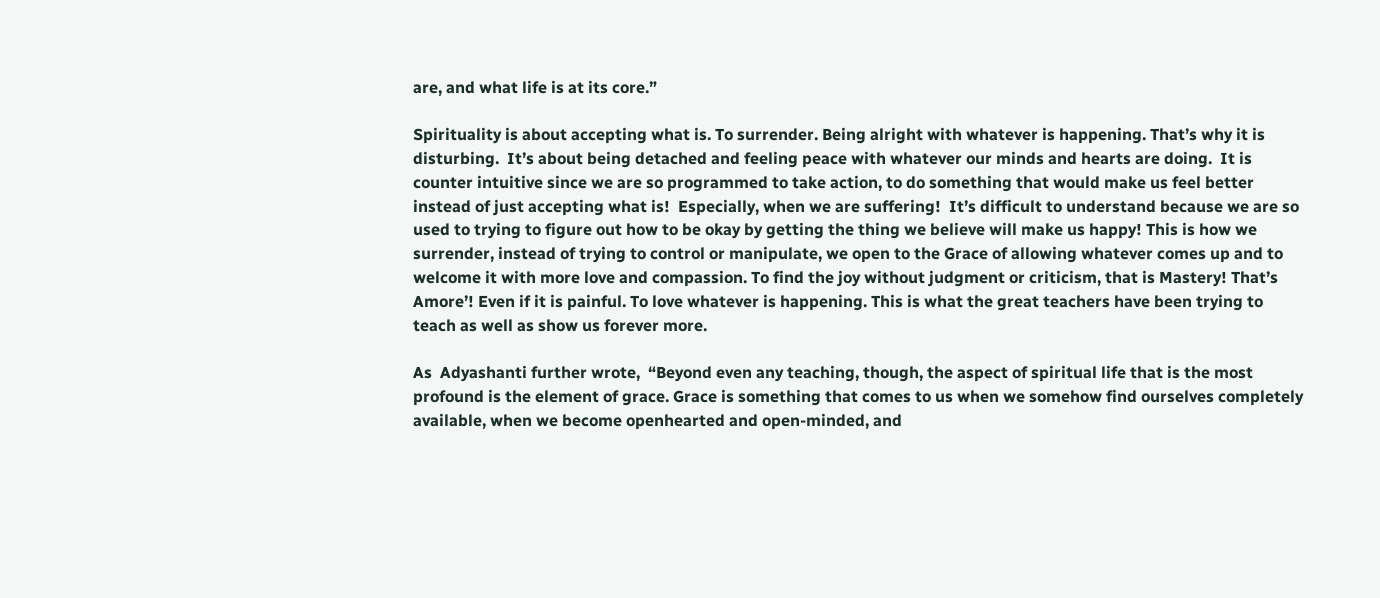are, and what life is at its core.”

Spirituality is about accepting what is. To surrender. Being alright with whatever is happening. That’s why it is disturbing.  It’s about being detached and feeling peace with whatever our minds and hearts are doing.  It is counter intuitive since we are so programmed to take action, to do something that would make us feel better instead of just accepting what is!  Especially, when we are suffering!  It’s difficult to understand because we are so used to trying to figure out how to be okay by getting the thing we believe will make us happy! This is how we surrender, instead of trying to control or manipulate, we open to the Grace of allowing whatever comes up and to welcome it with more love and compassion. To find the joy without judgment or criticism, that is Mastery! That’s Amore’! Even if it is painful. To love whatever is happening. This is what the great teachers have been trying to teach as well as show us forever more.

As  Adyashanti further wrote,  “Beyond even any teaching, though, the aspect of spiritual life that is the most profound is the element of grace. Grace is something that comes to us when we somehow find ourselves completely available, when we become openhearted and open-minded, and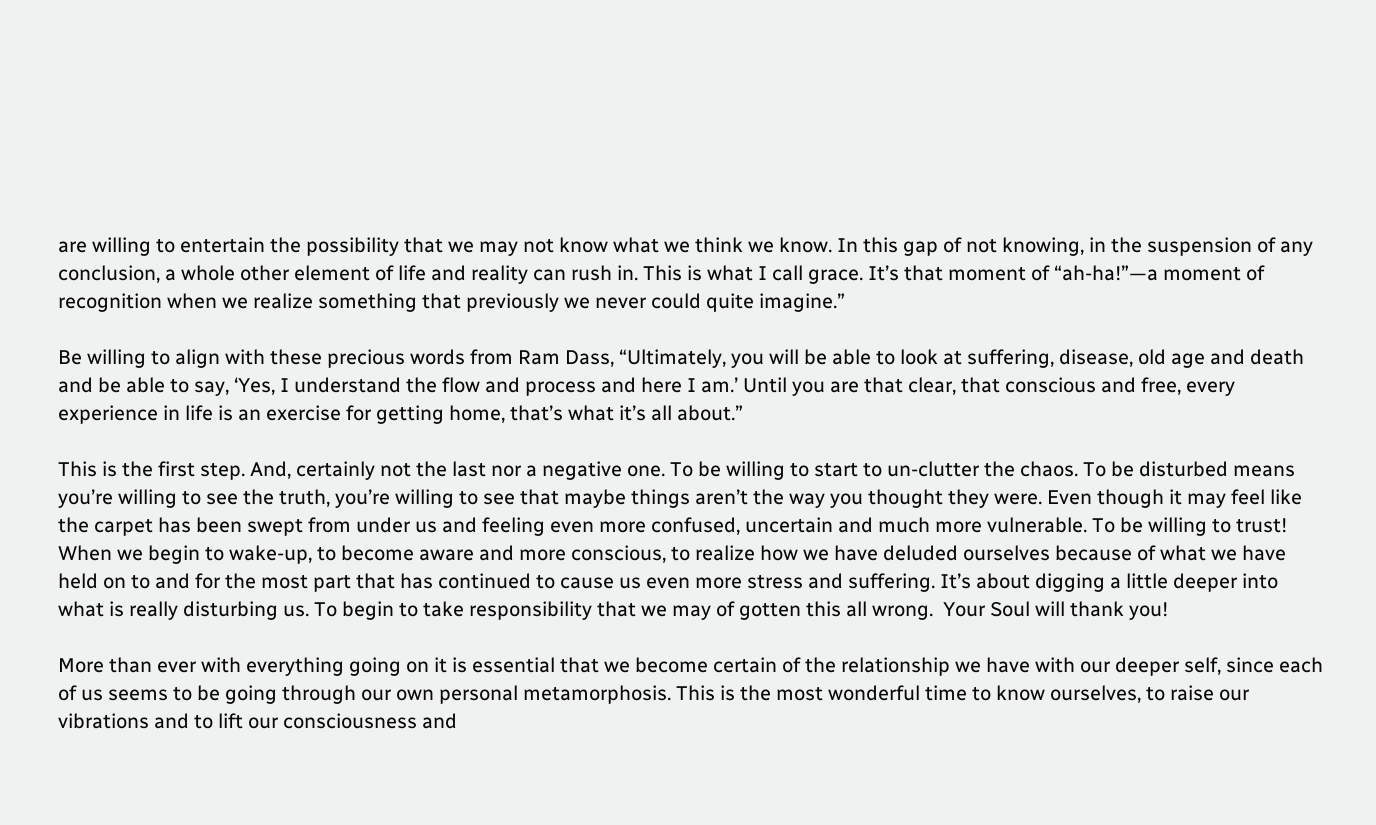are willing to entertain the possibility that we may not know what we think we know. In this gap of not knowing, in the suspension of any conclusion, a whole other element of life and reality can rush in. This is what I call grace. It’s that moment of “ah-ha!”—a moment of recognition when we realize something that previously we never could quite imagine.”

Be willing to align with these precious words from Ram Dass, “Ultimately, you will be able to look at suffering, disease, old age and death and be able to say, ‘Yes, I understand the flow and process and here I am.’ Until you are that clear, that conscious and free, every experience in life is an exercise for getting home, that’s what it’s all about.”

This is the first step. And, certainly not the last nor a negative one. To be willing to start to un-clutter the chaos. To be disturbed means you’re willing to see the truth, you’re willing to see that maybe things aren’t the way you thought they were. Even though it may feel like the carpet has been swept from under us and feeling even more confused, uncertain and much more vulnerable. To be willing to trust! When we begin to wake-up, to become aware and more conscious, to realize how we have deluded ourselves because of what we have held on to and for the most part that has continued to cause us even more stress and suffering. It’s about digging a little deeper into what is really disturbing us. To begin to take responsibility that we may of gotten this all wrong.  Your Soul will thank you!

More than ever with everything going on it is essential that we become certain of the relationship we have with our deeper self, since each of us seems to be going through our own personal metamorphosis. This is the most wonderful time to know ourselves, to raise our vibrations and to lift our consciousness and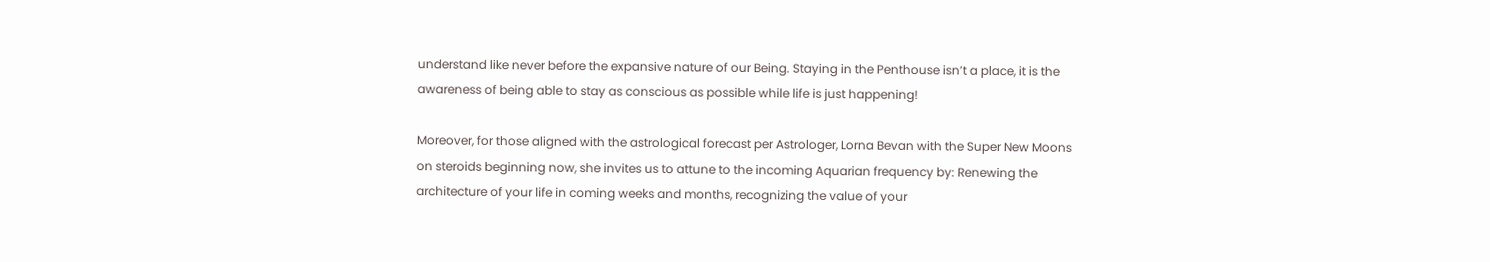understand like never before the expansive nature of our Being. Staying in the Penthouse isn’t a place, it is the awareness of being able to stay as conscious as possible while life is just happening!

Moreover, for those aligned with the astrological forecast per Astrologer, Lorna Bevan with the Super New Moons on steroids beginning now, she invites us to attune to the incoming Aquarian frequency by: Renewing the architecture of your life in coming weeks and months, recognizing the value of your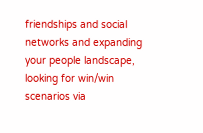friendships and social networks and expanding your people landscape, looking for win/win scenarios via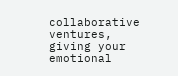collaborative ventures, giving your emotional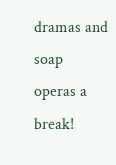dramas and soap operas a break!